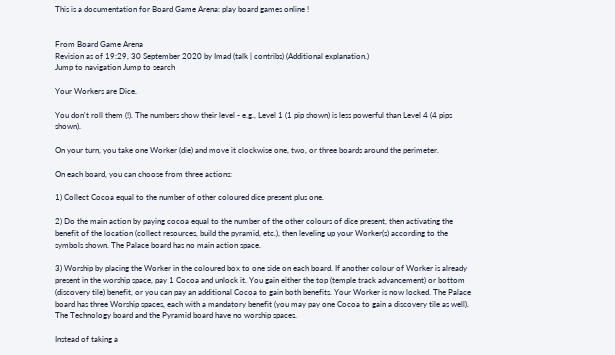This is a documentation for Board Game Arena: play board games online !


From Board Game Arena
Revision as of 19:29, 30 September 2020 by Imad (talk | contribs) (Additional explanation.)
Jump to navigation Jump to search

Your Workers are Dice.

You don't roll them (!). The numbers show their level - e.g., Level 1 (1 pip shown) is less powerful than Level 4 (4 pips shown).

On your turn, you take one Worker (die) and move it clockwise one, two, or three boards around the perimeter.

On each board, you can choose from three actions:

1) Collect Cocoa equal to the number of other coloured dice present plus one.

2) Do the main action by paying cocoa equal to the number of the other colours of dice present, then activating the benefit of the location (collect resources, build the pyramid, etc.), then leveling up your Worker(s) according to the symbols shown. The Palace board has no main action space.

3) Worship by placing the Worker in the coloured box to one side on each board. If another colour of Worker is already present in the worship space, pay 1 Cocoa and unlock it. You gain either the top (temple track advancement) or bottom (discovery tile) benefit, or you can pay an additional Cocoa to gain both benefits. Your Worker is now locked. The Palace board has three Worship spaces, each with a mandatory benefit (you may pay one Cocoa to gain a discovery tile as well). The Technology board and the Pyramid board have no worship spaces.

Instead of taking a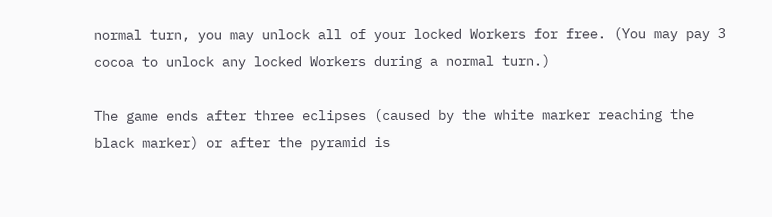normal turn, you may unlock all of your locked Workers for free. (You may pay 3 cocoa to unlock any locked Workers during a normal turn.)

The game ends after three eclipses (caused by the white marker reaching the black marker) or after the pyramid is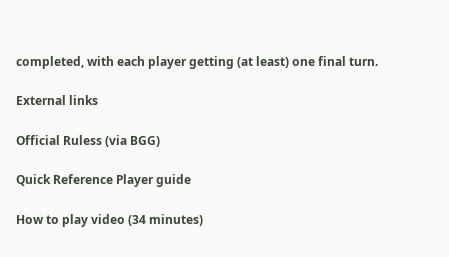completed, with each player getting (at least) one final turn.

External links

Official Ruless (via BGG)

Quick Reference Player guide

How to play video (34 minutes)